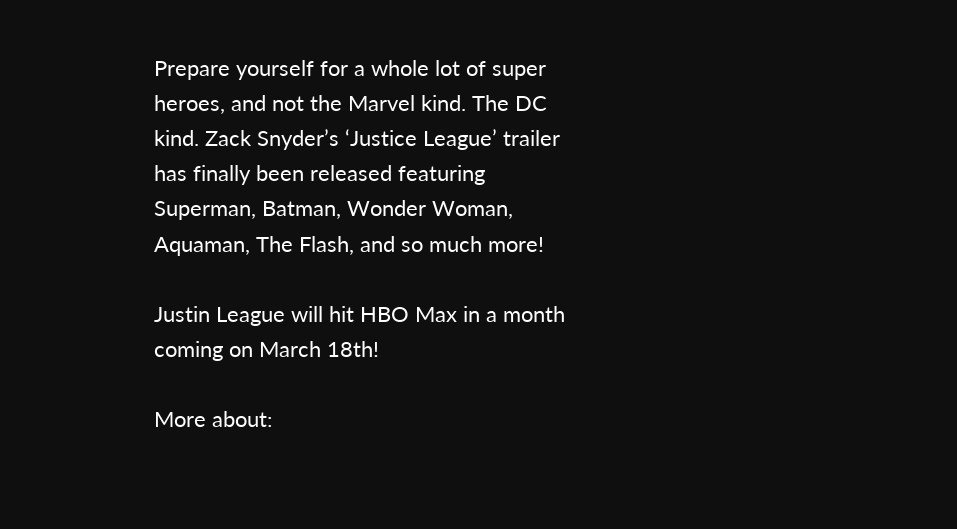Prepare yourself for a whole lot of super heroes, and not the Marvel kind. The DC kind. Zack Snyder’s ‘Justice League’ trailer has finally been released featuring Superman, Batman, Wonder Woman, Aquaman, The Flash, and so much more!

Justin League will hit HBO Max in a month coming on March 18th!

More about: